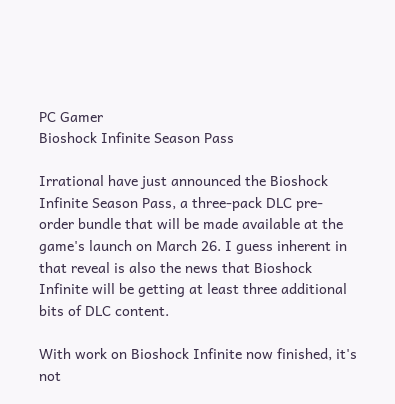PC Gamer
Bioshock Infinite Season Pass

Irrational have just announced the Bioshock Infinite Season Pass, a three-pack DLC pre-order bundle that will be made available at the game's launch on March 26. I guess inherent in that reveal is also the news that Bioshock Infinite will be getting at least three additional bits of DLC content.

With work on Bioshock Infinite now finished, it's not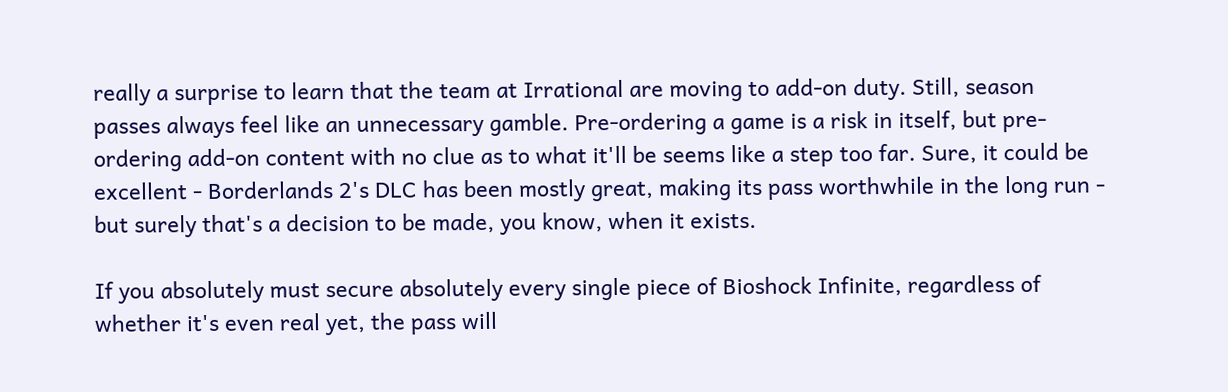really a surprise to learn that the team at Irrational are moving to add-on duty. Still, season passes always feel like an unnecessary gamble. Pre-ordering a game is a risk in itself, but pre-ordering add-on content with no clue as to what it'll be seems like a step too far. Sure, it could be excellent - Borderlands 2's DLC has been mostly great, making its pass worthwhile in the long run - but surely that's a decision to be made, you know, when it exists.

If you absolutely must secure absolutely every single piece of Bioshock Infinite, regardless of whether it's even real yet, the pass will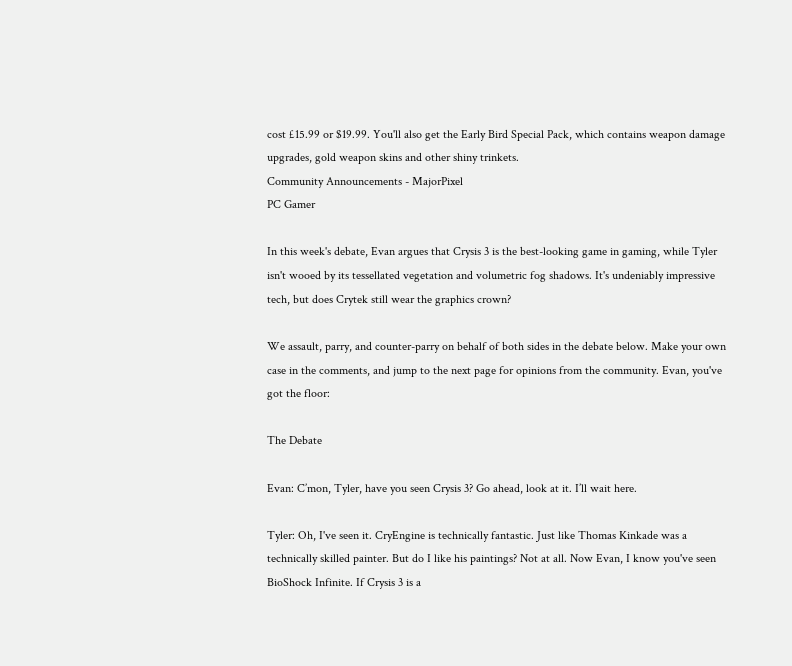cost £15.99 or $19.99. You'll also get the Early Bird Special Pack, which contains weapon damage upgrades, gold weapon skins and other shiny trinkets.
Community Announcements - MajorPixel
PC Gamer

In this week's debate, Evan argues that Crysis 3 is the best-looking game in gaming, while Tyler isn't wooed by its tessellated vegetation and volumetric fog shadows. It's undeniably impressive tech, but does Crytek still wear the graphics crown?

We assault, parry, and counter-parry on behalf of both sides in the debate below. Make your own case in the comments, and jump to the next page for opinions from the community. Evan, you've got the floor:

The Debate

Evan: C’mon, Tyler, have you seen Crysis 3? Go ahead, look at it. I’ll wait here.

Tyler: Oh, I've seen it. CryEngine is technically fantastic. Just like Thomas Kinkade was a technically skilled painter. But do I like his paintings? Not at all. Now Evan, I know you've seen BioShock Infinite. If Crysis 3 is a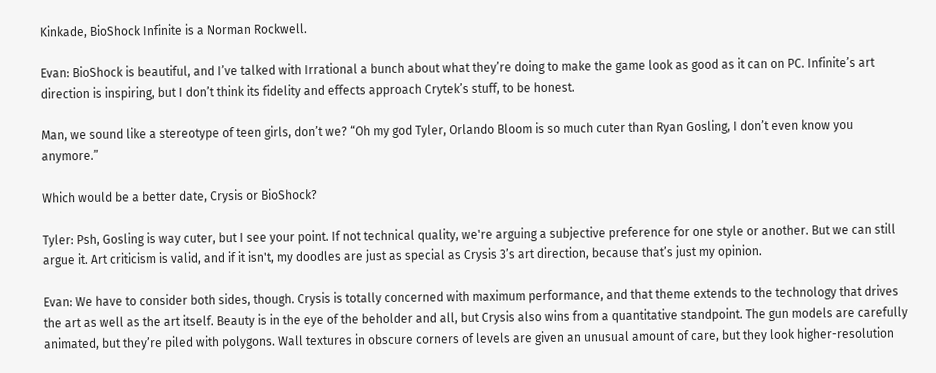Kinkade, BioShock Infinite is a Norman Rockwell.

Evan: BioShock is beautiful, and I’ve talked with Irrational a bunch about what they’re doing to make the game look as good as it can on PC. Infinite’s art direction is inspiring, but I don’t think its fidelity and effects approach Crytek’s stuff, to be honest.

Man, we sound like a stereotype of teen girls, don’t we? “Oh my god Tyler, Orlando Bloom is so much cuter than Ryan Gosling, I don’t even know you anymore.”

Which would be a better date, Crysis or BioShock?

Tyler: Psh, Gosling is way cuter, but I see your point. If not technical quality, we're arguing a subjective preference for one style or another. But we can still argue it. Art criticism is valid, and if it isn't, my doodles are just as special as Crysis 3’s art direction, because that’s just my opinion.

Evan: We have to consider both sides, though. Crysis is totally concerned with maximum performance, and that theme extends to the technology that drives the art as well as the art itself. Beauty is in the eye of the beholder and all, but Crysis also wins from a quantitative standpoint. The gun models are carefully animated, but they’re piled with polygons. Wall textures in obscure corners of levels are given an unusual amount of care, but they look higher-resolution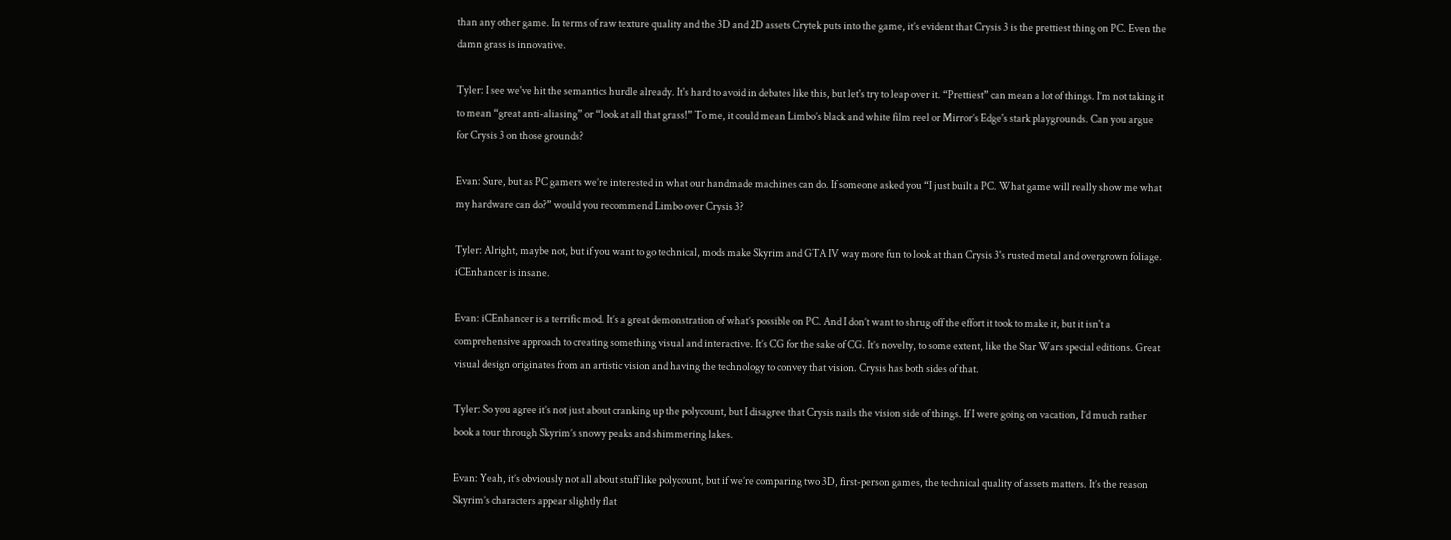than any other game. In terms of raw texture quality and the 3D and 2D assets Crytek puts into the game, it’s evident that Crysis 3 is the prettiest thing on PC. Even the damn grass is innovative.

Tyler: I see we've hit the semantics hurdle already. It's hard to avoid in debates like this, but let's try to leap over it. “Prettiest” can mean a lot of things. I’m not taking it to mean “great anti-aliasing” or “look at all that grass!” To me, it could mean Limbo’s black and white film reel or Mirror’s Edge's stark playgrounds. Can you argue for Crysis 3 on those grounds?

Evan: Sure, but as PC gamers we’re interested in what our handmade machines can do. If someone asked you “I just built a PC. What game will really show me what my hardware can do?” would you recommend Limbo over Crysis 3?

Tyler: Alright, maybe not, but if you want to go technical, mods make Skyrim and GTA IV way more fun to look at than Crysis 3's rusted metal and overgrown foliage. iCEnhancer is insane.

Evan: iCEnhancer is a terrific mod. It’s a great demonstration of what’s possible on PC. And I don’t want to shrug off the effort it took to make it, but it isn't a comprehensive approach to creating something visual and interactive. It’s CG for the sake of CG. It’s novelty, to some extent, like the Star Wars special editions. Great visual design originates from an artistic vision and having the technology to convey that vision. Crysis has both sides of that.

Tyler: So you agree it’s not just about cranking up the polycount, but I disagree that Crysis nails the vision side of things. If I were going on vacation, I’d much rather book a tour through Skyrim’s snowy peaks and shimmering lakes.

Evan: Yeah, it’s obviously not all about stuff like polycount, but if we’re comparing two 3D, first-person games, the technical quality of assets matters. It’s the reason Skyrim’s characters appear slightly flat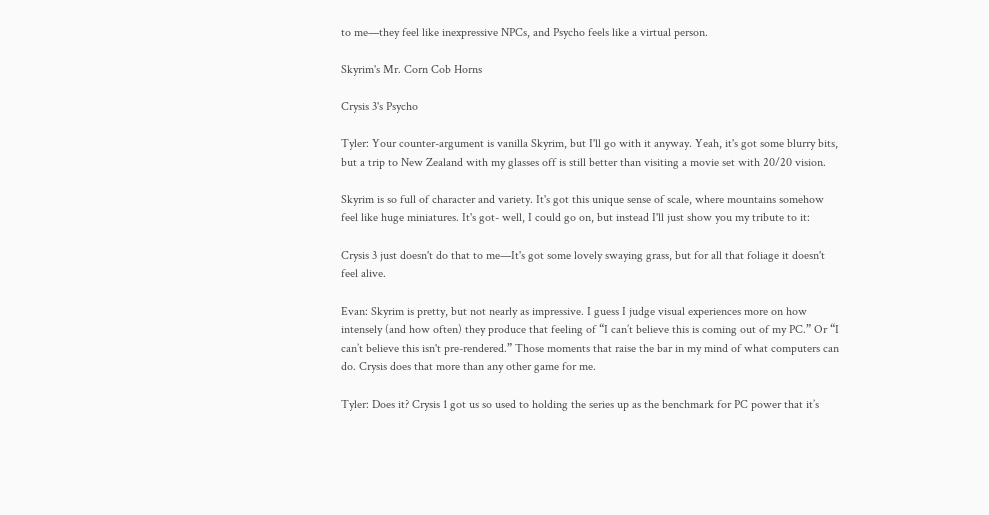to me—they feel like inexpressive NPCs, and Psycho feels like a virtual person.

Skyrim's Mr. Corn Cob Horns

Crysis 3's Psycho

Tyler: Your counter-argument is vanilla Skyrim, but I'll go with it anyway. Yeah, it's got some blurry bits, but a trip to New Zealand with my glasses off is still better than visiting a movie set with 20/20 vision.

Skyrim is so full of character and variety. It's got this unique sense of scale, where mountains somehow feel like huge miniatures. It's got- well, I could go on, but instead I'll just show you my tribute to it:

Crysis 3 just doesn't do that to me—It's got some lovely swaying grass, but for all that foliage it doesn't feel alive.

Evan: Skyrim is pretty, but not nearly as impressive. I guess I judge visual experiences more on how intensely (and how often) they produce that feeling of “I can’t believe this is coming out of my PC.” Or “I can’t believe this isn't pre-rendered.” Those moments that raise the bar in my mind of what computers can do. Crysis does that more than any other game for me.

Tyler: Does it? Crysis 1 got us so used to holding the series up as the benchmark for PC power that it’s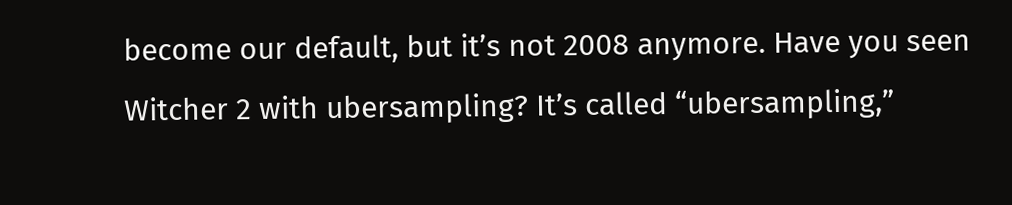become our default, but it’s not 2008 anymore. Have you seen Witcher 2 with ubersampling? It’s called “ubersampling,”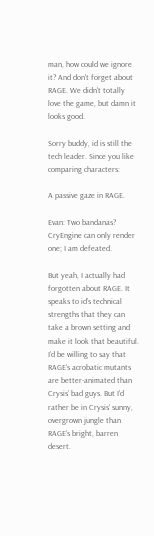man, how could we ignore it? And don't forget about RAGE. We didn't totally love the game, but damn it looks good.

Sorry buddy, id is still the tech leader. Since you like comparing characters:

A passive gaze in RAGE.

Evan: Two bandanas? CryEngine can only render one; I am defeated.

But yeah, I actually had forgotten about RAGE. It speaks to id’s technical strengths that they can take a brown setting and make it look that beautiful. I’d be willing to say that RAGE’s acrobatic mutants are better-animated than Crysis’ bad guys. But I’d rather be in Crysis’ sunny, overgrown jungle than RAGE’s bright, barren desert.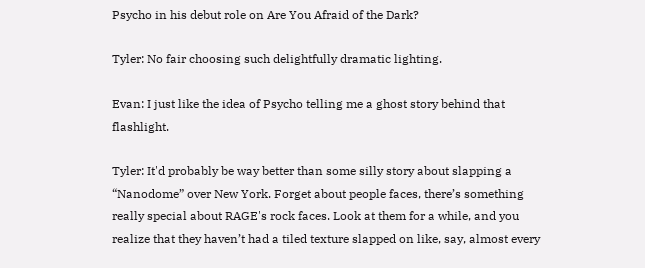Psycho in his debut role on Are You Afraid of the Dark?

Tyler: No fair choosing such delightfully dramatic lighting.

Evan: I just like the idea of Psycho telling me a ghost story behind that flashlight.

Tyler: It'd probably be way better than some silly story about slapping a “Nanodome” over New York. Forget about people faces, there’s something really special about RAGE's rock faces. Look at them for a while, and you realize that they haven’t had a tiled texture slapped on like, say, almost every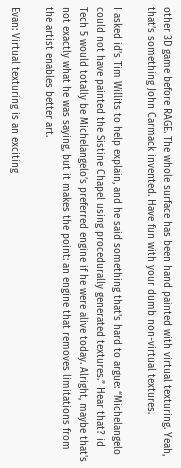other 3D game before RAGE. The whole surface has been hand painted with virtual texturing. Yeah, that’s something John Carmack invented. Have fun with your dumb non-virtual textures.

I asked id’s Tim Willits to help explain, and he said something that's hard to argue: “Michelangelo could not have painted the Sistine Chapel using procedurally generated textures.” Hear that? id Tech 5 would totally be Michelangelo’s preferred engine if he were alive today. Alright, maybe that's not exactly what he was saying, but it makes the point: an engine that removes limitations from the artist enables better art.

Evan: Virtual texturing is an exciting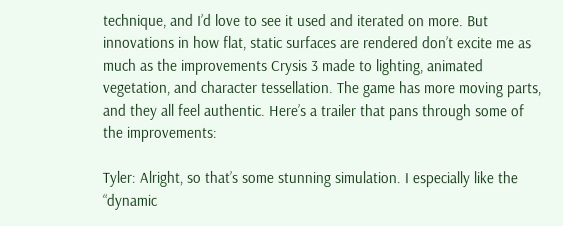technique, and I’d love to see it used and iterated on more. But innovations in how flat, static surfaces are rendered don’t excite me as much as the improvements Crysis 3 made to lighting, animated vegetation, and character tessellation. The game has more moving parts, and they all feel authentic. Here’s a trailer that pans through some of the improvements:

Tyler: Alright, so that’s some stunning simulation. I especially like the “dynamic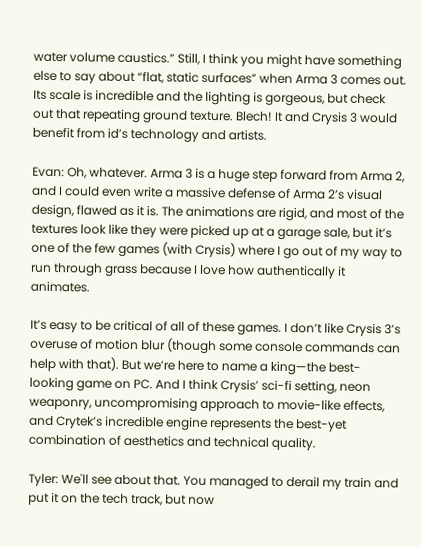water volume caustics.” Still, I think you might have something else to say about “flat, static surfaces” when Arma 3 comes out. Its scale is incredible and the lighting is gorgeous, but check out that repeating ground texture. Blech! It and Crysis 3 would benefit from id’s technology and artists.

Evan: Oh, whatever. Arma 3 is a huge step forward from Arma 2, and I could even write a massive defense of Arma 2’s visual design, flawed as it is. The animations are rigid, and most of the textures look like they were picked up at a garage sale, but it’s one of the few games (with Crysis) where I go out of my way to run through grass because I love how authentically it animates.

It’s easy to be critical of all of these games. I don’t like Crysis 3’s overuse of motion blur (though some console commands can help with that). But we’re here to name a king—the best-looking game on PC. And I think Crysis’ sci-fi setting, neon weaponry, uncompromising approach to movie-like effects, and Crytek’s incredible engine represents the best-yet combination of aesthetics and technical quality.

Tyler: We'll see about that. You managed to derail my train and put it on the tech track, but now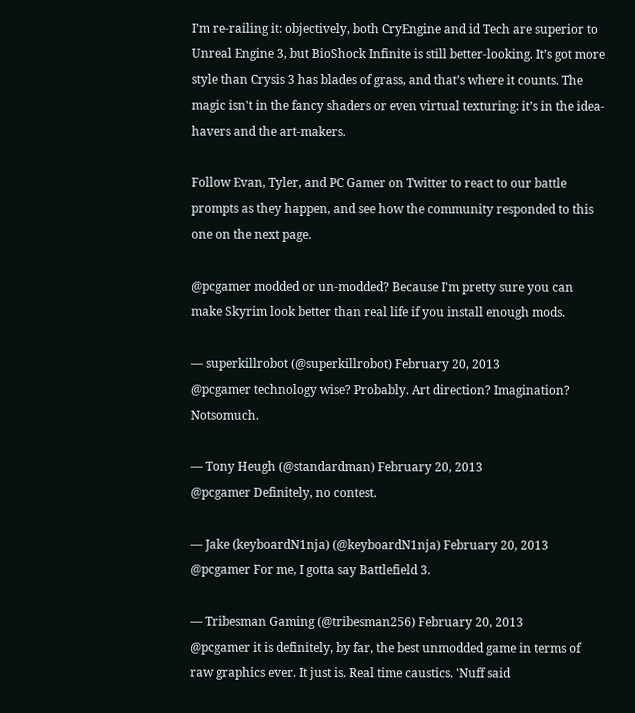I’m re-railing it: objectively, both CryEngine and id Tech are superior to Unreal Engine 3, but BioShock Infinite is still better-looking. It’s got more style than Crysis 3 has blades of grass, and that’s where it counts. The magic isn't in the fancy shaders or even virtual texturing: it’s in the idea-havers and the art-makers.

Follow Evan, Tyler, and PC Gamer on Twitter to react to our battle prompts as they happen, and see how the community responded to this one on the next page.

@pcgamer modded or un-modded? Because I'm pretty sure you can make Skyrim look better than real life if you install enough mods.

— superkillrobot (@superkillrobot) February 20, 2013
@pcgamer technology wise? Probably. Art direction? Imagination? Notsomuch.

— Tony Heugh (@standardman) February 20, 2013
@pcgamer Definitely, no contest.

— Jake (keyboardN1nja) (@keyboardN1nja) February 20, 2013
@pcgamer For me, I gotta say Battlefield 3.

— Tribesman Gaming (@tribesman256) February 20, 2013
@pcgamer it is definitely, by far, the best unmodded game in terms of raw graphics ever. It just is. Real time caustics. 'Nuff said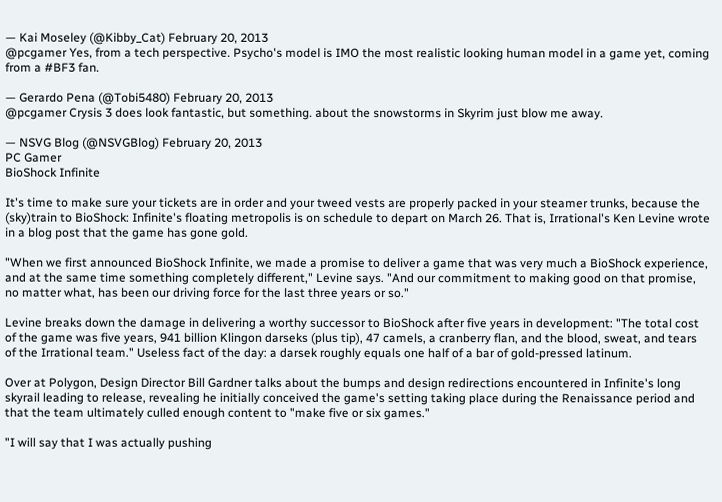— Kai Moseley (@Kibby_Cat) February 20, 2013
@pcgamer Yes, from a tech perspective. Psycho's model is IMO the most realistic looking human model in a game yet, coming from a #BF3 fan.

— Gerardo Pena (@Tobi5480) February 20, 2013
@pcgamer Crysis 3 does look fantastic, but something. about the snowstorms in Skyrim just blow me away.

— NSVG Blog (@NSVGBlog) February 20, 2013
PC Gamer
BioShock Infinite

It's time to make sure your tickets are in order and your tweed vests are properly packed in your steamer trunks, because the (sky)train to BioShock: Infinite's floating metropolis is on schedule to depart on March 26. That is, Irrational's Ken Levine wrote in a blog post that the game has gone gold.

"When we first announced BioShock Infinite, we made a promise to deliver a game that was very much a BioShock experience, and at the same time something completely different," Levine says. "And our commitment to making good on that promise, no matter what, has been our driving force for the last three years or so."

Levine breaks down the damage in delivering a worthy successor to BioShock after five years in development: "The total cost of the game was five years, 941 billion Klingon darseks (plus tip), 47 camels, a cranberry flan, and the blood, sweat, and tears of the Irrational team." Useless fact of the day: a darsek roughly equals one half of a bar of gold-pressed latinum.

Over at Polygon, Design Director Bill Gardner talks about the bumps and design redirections encountered in Infinite's long skyrail leading to release, revealing he initially conceived the game's setting taking place during the Renaissance period and that the team ultimately culled enough content to "make five or six games."

"I will say that I was actually pushing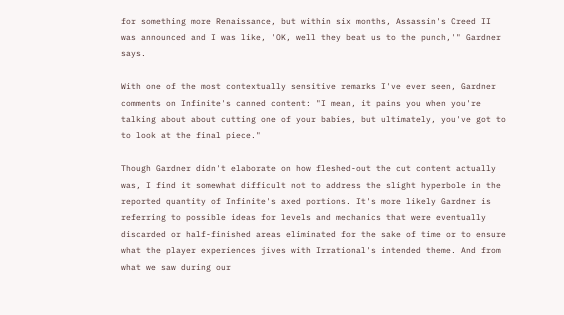for something more Renaissance, but within six months, Assassin's Creed II was announced and I was like, 'OK, well they beat us to the punch,'" Gardner says.

With one of the most contextually sensitive remarks I've ever seen, Gardner comments on Infinite's canned content: "I mean, it pains you when you're talking about about cutting one of your babies, but ultimately, you've got to to look at the final piece."

Though Gardner didn't elaborate on how fleshed-out the cut content actually was, I find it somewhat difficult not to address the slight hyperbole in the reported quantity of Infinite's axed portions. It's more likely Gardner is referring to possible ideas for levels and mechanics that were eventually discarded or half-finished areas eliminated for the sake of time or to ensure what the player experiences jives with Irrational's intended theme. And from what we saw during our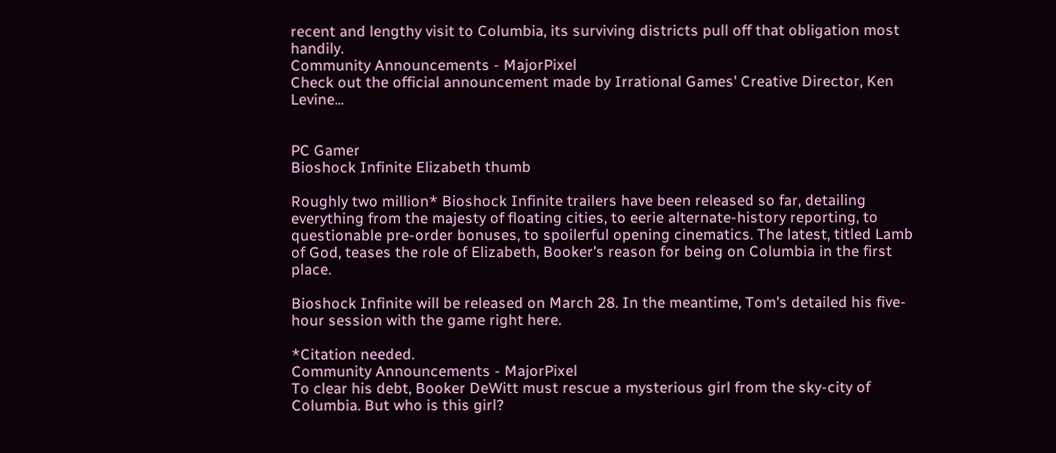recent and lengthy visit to Columbia, its surviving districts pull off that obligation most handily.
Community Announcements - MajorPixel
Check out the official announcement made by Irrational Games' Creative Director, Ken Levine...


PC Gamer
Bioshock Infinite Elizabeth thumb

Roughly two million* Bioshock Infinite trailers have been released so far, detailing everything from the majesty of floating cities, to eerie alternate-history reporting, to questionable pre-order bonuses, to spoilerful opening cinematics. The latest, titled Lamb of God, teases the role of Elizabeth, Booker's reason for being on Columbia in the first place.

Bioshock Infinite will be released on March 28. In the meantime, Tom's detailed his five-hour session with the game right here.

*Citation needed.
Community Announcements - MajorPixel
To clear his debt, Booker DeWitt must rescue a mysterious girl from the sky-city of Columbia. But who is this girl?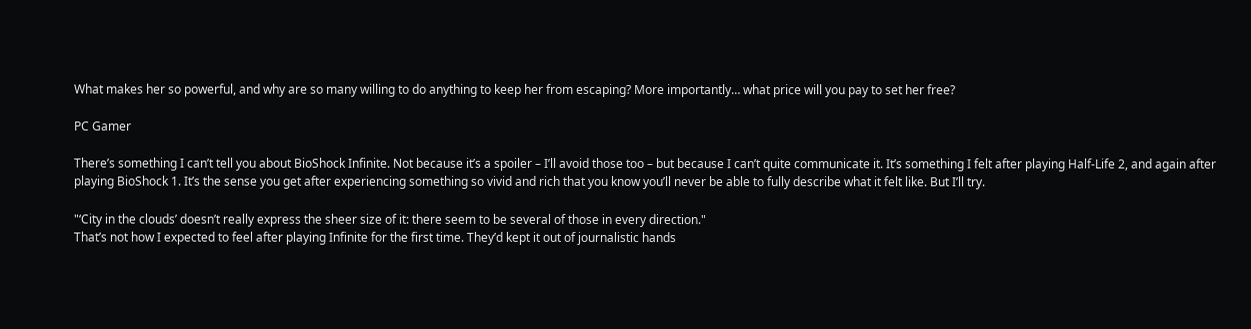What makes her so powerful, and why are so many willing to do anything to keep her from escaping? More importantly… what price will you pay to set her free?

PC Gamer

There’s something I can’t tell you about BioShock Infinite. Not because it’s a spoiler – I’ll avoid those too – but because I can’t quite communicate it. It’s something I felt after playing Half-Life 2, and again after playing BioShock 1. It’s the sense you get after experiencing something so vivid and rich that you know you’ll never be able to fully describe what it felt like. But I’ll try.

"‘City in the clouds’ doesn’t really express the sheer size of it: there seem to be several of those in every direction."
That’s not how I expected to feel after playing Infinite for the first time. They’d kept it out of journalistic hands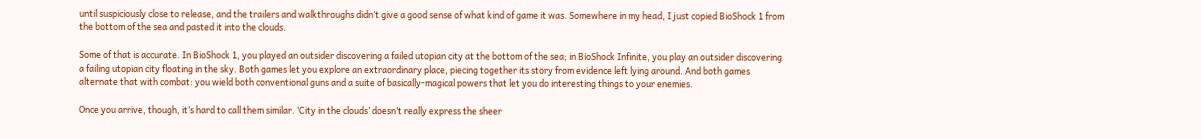until suspiciously close to release, and the trailers and walkthroughs didn’t give a good sense of what kind of game it was. Somewhere in my head, I just copied BioShock 1 from the bottom of the sea and pasted it into the clouds.

Some of that is accurate. In BioShock 1, you played an outsider discovering a failed utopian city at the bottom of the sea; in BioShock Infinite, you play an outsider discovering a failing utopian city floating in the sky. Both games let you explore an extraordinary place, piecing together its story from evidence left lying around. And both games alternate that with combat: you wield both conventional guns and a suite of basically-magical powers that let you do interesting things to your enemies.

Once you arrive, though, it’s hard to call them similar. ‘City in the clouds’ doesn’t really express the sheer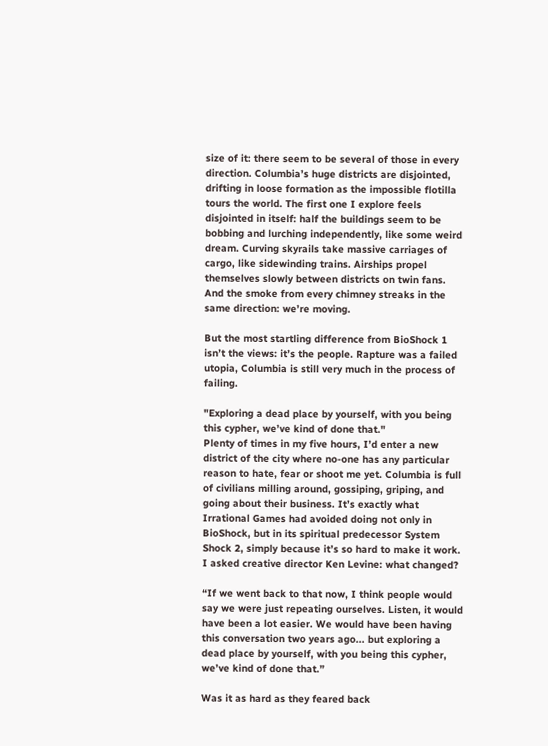size of it: there seem to be several of those in every direction. Columbia’s huge districts are disjointed, drifting in loose formation as the impossible flotilla tours the world. The first one I explore feels disjointed in itself: half the buildings seem to be bobbing and lurching independently, like some weird dream. Curving skyrails take massive carriages of cargo, like sidewinding trains. Airships propel themselves slowly between districts on twin fans. And the smoke from every chimney streaks in the same direction: we’re moving.

But the most startling difference from BioShock 1 isn’t the views: it’s the people. Rapture was a failed utopia, Columbia is still very much in the process of failing.

"Exploring a dead place by yourself, with you being this cypher, we’ve kind of done that."
Plenty of times in my five hours, I’d enter a new district of the city where no-one has any particular reason to hate, fear or shoot me yet. Columbia is full of civilians milling around, gossiping, griping, and going about their business. It’s exactly what Irrational Games had avoided doing not only in BioShock, but in its spiritual predecessor System Shock 2, simply because it’s so hard to make it work. I asked creative director Ken Levine: what changed?

“If we went back to that now, I think people would say we were just repeating ourselves. Listen, it would have been a lot easier. We would have been having this conversation two years ago... but exploring a dead place by yourself, with you being this cypher, we’ve kind of done that.”

Was it as hard as they feared back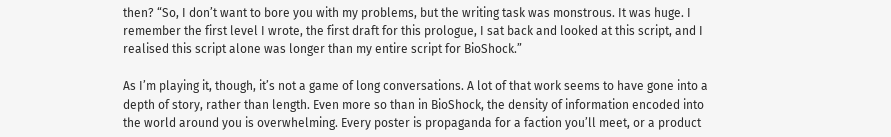then? “So, I don’t want to bore you with my problems, but the writing task was monstrous. It was huge. I remember the first level I wrote, the first draft for this prologue, I sat back and looked at this script, and I realised this script alone was longer than my entire script for BioShock.”

As I’m playing it, though, it’s not a game of long conversations. A lot of that work seems to have gone into a depth of story, rather than length. Even more so than in BioShock, the density of information encoded into the world around you is overwhelming. Every poster is propaganda for a faction you’ll meet, or a product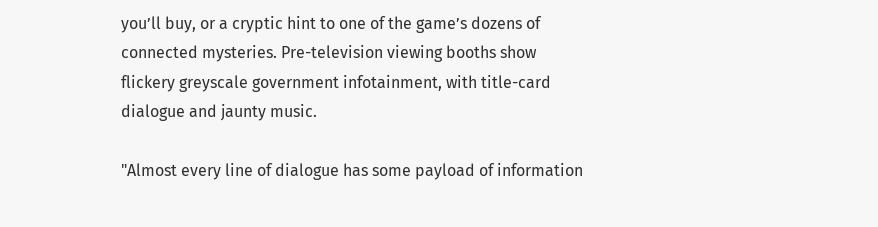you’ll buy, or a cryptic hint to one of the game’s dozens of connected mysteries. Pre-television viewing booths show flickery greyscale government infotainment, with title-card dialogue and jaunty music.

"Almost every line of dialogue has some payload of information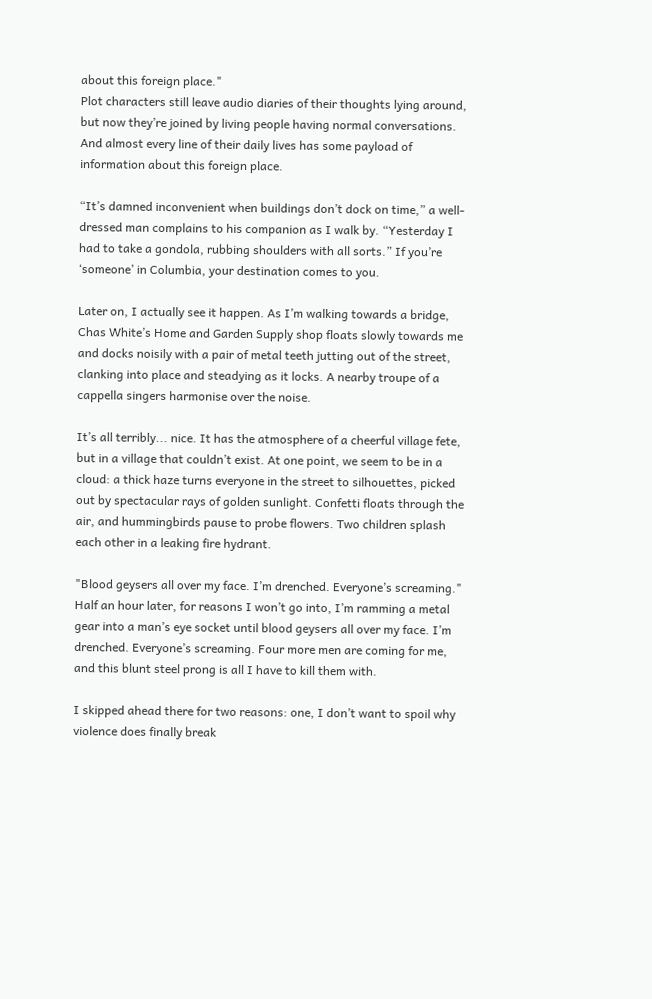about this foreign place."
Plot characters still leave audio diaries of their thoughts lying around, but now they’re joined by living people having normal conversations. And almost every line of their daily lives has some payload of information about this foreign place.

“It’s damned inconvenient when buildings don’t dock on time,” a well-dressed man complains to his companion as I walk by. “Yesterday I had to take a gondola, rubbing shoulders with all sorts.” If you’re ‘someone’ in Columbia, your destination comes to you.

Later on, I actually see it happen. As I’m walking towards a bridge, Chas White’s Home and Garden Supply shop floats slowly towards me and docks noisily with a pair of metal teeth jutting out of the street, clanking into place and steadying as it locks. A nearby troupe of a cappella singers harmonise over the noise.

It’s all terribly... nice. It has the atmosphere of a cheerful village fete, but in a village that couldn’t exist. At one point, we seem to be in a cloud: a thick haze turns everyone in the street to silhouettes, picked out by spectacular rays of golden sunlight. Confetti floats through the air, and hummingbirds pause to probe flowers. Two children splash each other in a leaking fire hydrant.

"Blood geysers all over my face. I’m drenched. Everyone’s screaming."
Half an hour later, for reasons I won’t go into, I’m ramming a metal gear into a man’s eye socket until blood geysers all over my face. I’m drenched. Everyone’s screaming. Four more men are coming for me, and this blunt steel prong is all I have to kill them with.

I skipped ahead there for two reasons: one, I don’t want to spoil why violence does finally break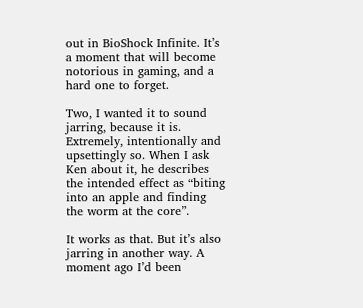out in BioShock Infinite. It’s a moment that will become notorious in gaming, and a hard one to forget.

Two, I wanted it to sound jarring, because it is. Extremely, intentionally and upsettingly so. When I ask Ken about it, he describes the intended effect as “biting into an apple and finding the worm at the core”.

It works as that. But it’s also jarring in another way. A moment ago I’d been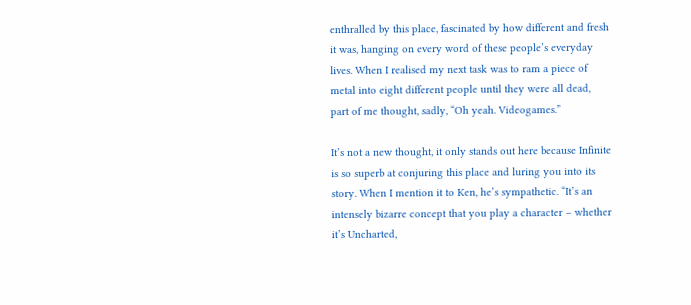enthralled by this place, fascinated by how different and fresh it was, hanging on every word of these people’s everyday lives. When I realised my next task was to ram a piece of metal into eight different people until they were all dead, part of me thought, sadly, “Oh yeah. Videogames.”

It’s not a new thought, it only stands out here because Infinite is so superb at conjuring this place and luring you into its story. When I mention it to Ken, he’s sympathetic. “It’s an intensely bizarre concept that you play a character – whether it’s Uncharted,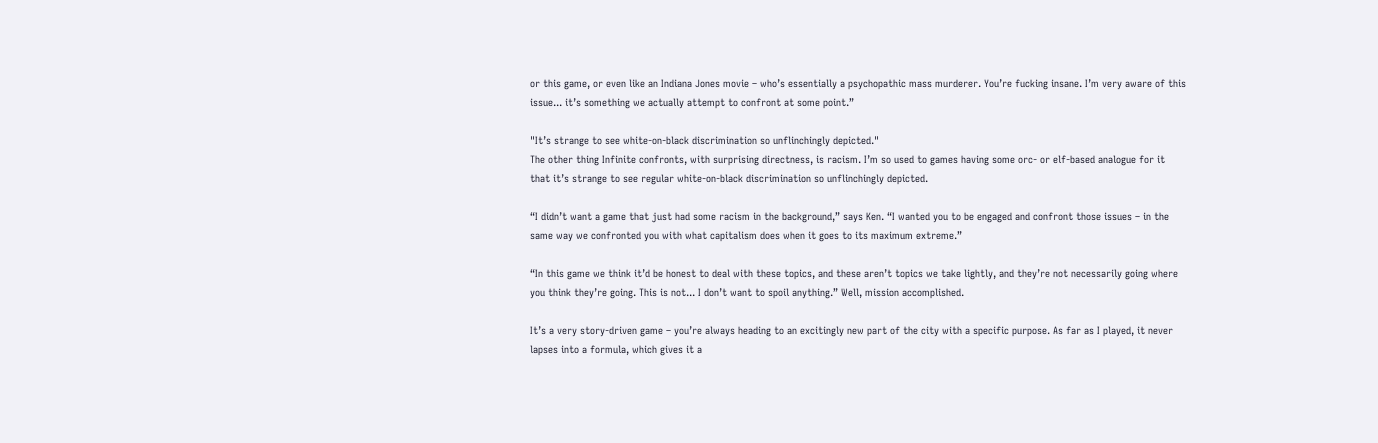or this game, or even like an Indiana Jones movie – who’s essentially a psychopathic mass murderer. You’re fucking insane. I’m very aware of this issue... it’s something we actually attempt to confront at some point.”

"It’s strange to see white-on-black discrimination so unflinchingly depicted."
The other thing Infinite confronts, with surprising directness, is racism. I’m so used to games having some orc- or elf-based analogue for it that it’s strange to see regular white-on-black discrimination so unflinchingly depicted.

“I didn’t want a game that just had some racism in the background,” says Ken. “I wanted you to be engaged and confront those issues – in the same way we confronted you with what capitalism does when it goes to its maximum extreme.”

“In this game we think it’d be honest to deal with these topics, and these aren’t topics we take lightly, and they’re not necessarily going where you think they’re going. This is not... I don’t want to spoil anything.” Well, mission accomplished.

It’s a very story-driven game – you’re always heading to an excitingly new part of the city with a specific purpose. As far as I played, it never lapses into a formula, which gives it a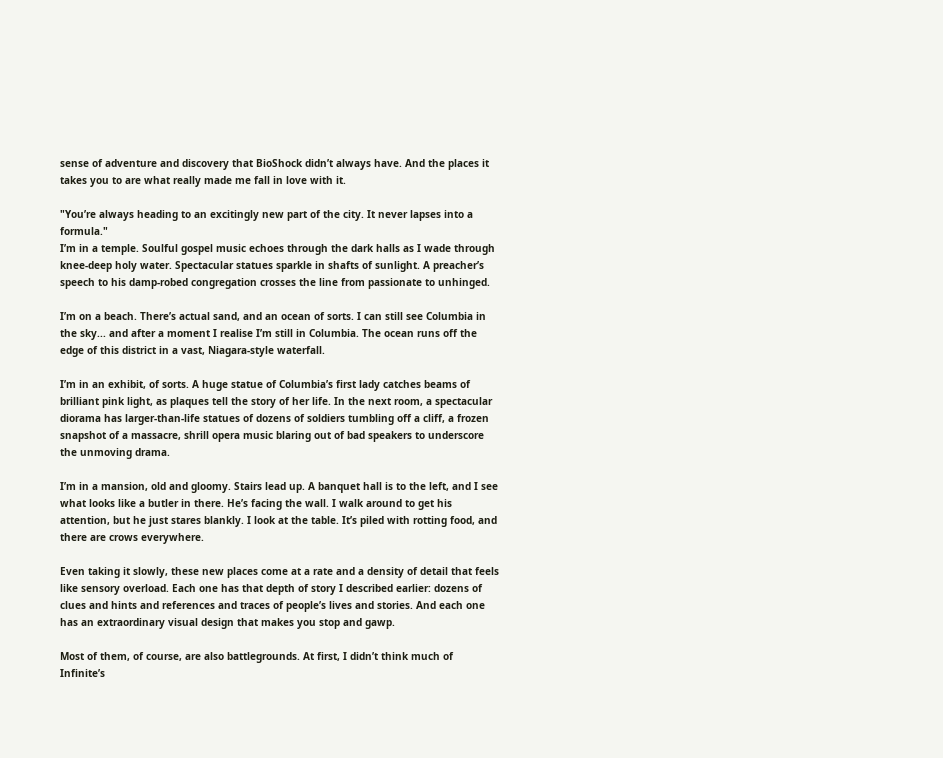sense of adventure and discovery that BioShock didn’t always have. And the places it takes you to are what really made me fall in love with it.

"You’re always heading to an excitingly new part of the city. It never lapses into a formula."
I’m in a temple. Soulful gospel music echoes through the dark halls as I wade through knee-deep holy water. Spectacular statues sparkle in shafts of sunlight. A preacher’s speech to his damp-robed congregation crosses the line from passionate to unhinged.

I’m on a beach. There’s actual sand, and an ocean of sorts. I can still see Columbia in the sky... and after a moment I realise I’m still in Columbia. The ocean runs off the edge of this district in a vast, Niagara-style waterfall.

I’m in an exhibit, of sorts. A huge statue of Columbia’s first lady catches beams of brilliant pink light, as plaques tell the story of her life. In the next room, a spectacular diorama has larger-than-life statues of dozens of soldiers tumbling off a cliff, a frozen snapshot of a massacre, shrill opera music blaring out of bad speakers to underscore the unmoving drama.

I’m in a mansion, old and gloomy. Stairs lead up. A banquet hall is to the left, and I see what looks like a butler in there. He’s facing the wall. I walk around to get his attention, but he just stares blankly. I look at the table. It’s piled with rotting food, and there are crows everywhere.

Even taking it slowly, these new places come at a rate and a density of detail that feels like sensory overload. Each one has that depth of story I described earlier: dozens of clues and hints and references and traces of people’s lives and stories. And each one has an extraordinary visual design that makes you stop and gawp.

Most of them, of course, are also battlegrounds. At first, I didn’t think much of Infinite’s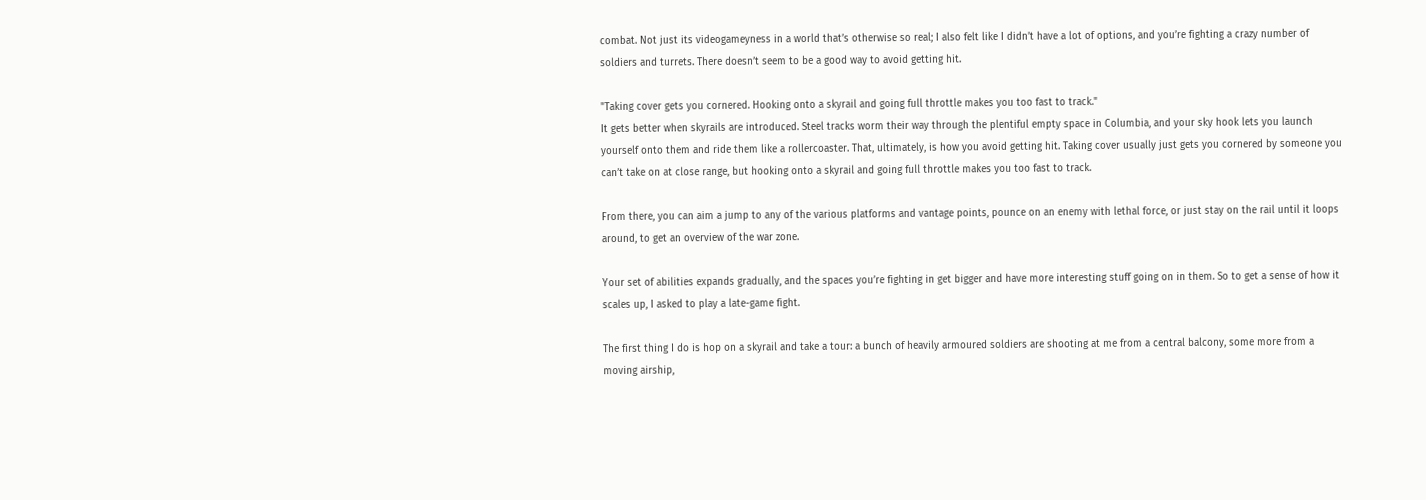combat. Not just its videogameyness in a world that’s otherwise so real; I also felt like I didn’t have a lot of options, and you’re fighting a crazy number of soldiers and turrets. There doesn’t seem to be a good way to avoid getting hit.

"Taking cover gets you cornered. Hooking onto a skyrail and going full throttle makes you too fast to track."
It gets better when skyrails are introduced. Steel tracks worm their way through the plentiful empty space in Columbia, and your sky hook lets you launch yourself onto them and ride them like a rollercoaster. That, ultimately, is how you avoid getting hit. Taking cover usually just gets you cornered by someone you can’t take on at close range, but hooking onto a skyrail and going full throttle makes you too fast to track.

From there, you can aim a jump to any of the various platforms and vantage points, pounce on an enemy with lethal force, or just stay on the rail until it loops around, to get an overview of the war zone.

Your set of abilities expands gradually, and the spaces you’re fighting in get bigger and have more interesting stuff going on in them. So to get a sense of how it scales up, I asked to play a late-game fight.

The first thing I do is hop on a skyrail and take a tour: a bunch of heavily armoured soldiers are shooting at me from a central balcony, some more from a moving airship,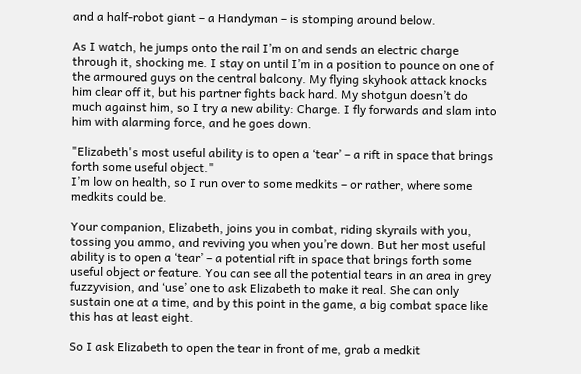and a half-robot giant – a Handyman – is stomping around below.

As I watch, he jumps onto the rail I’m on and sends an electric charge through it, shocking me. I stay on until I’m in a position to pounce on one of the armoured guys on the central balcony. My flying skyhook attack knocks him clear off it, but his partner fights back hard. My shotgun doesn’t do much against him, so I try a new ability: Charge. I fly forwards and slam into him with alarming force, and he goes down.

"Elizabeth's most useful ability is to open a ‘tear’ – a rift in space that brings forth some useful object."
I’m low on health, so I run over to some medkits – or rather, where some medkits could be.

Your companion, Elizabeth, joins you in combat, riding skyrails with you, tossing you ammo, and reviving you when you’re down. But her most useful ability is to open a ‘tear’ – a potential rift in space that brings forth some useful object or feature. You can see all the potential tears in an area in grey fuzzyvision, and ‘use’ one to ask Elizabeth to make it real. She can only sustain one at a time, and by this point in the game, a big combat space like this has at least eight.

So I ask Elizabeth to open the tear in front of me, grab a medkit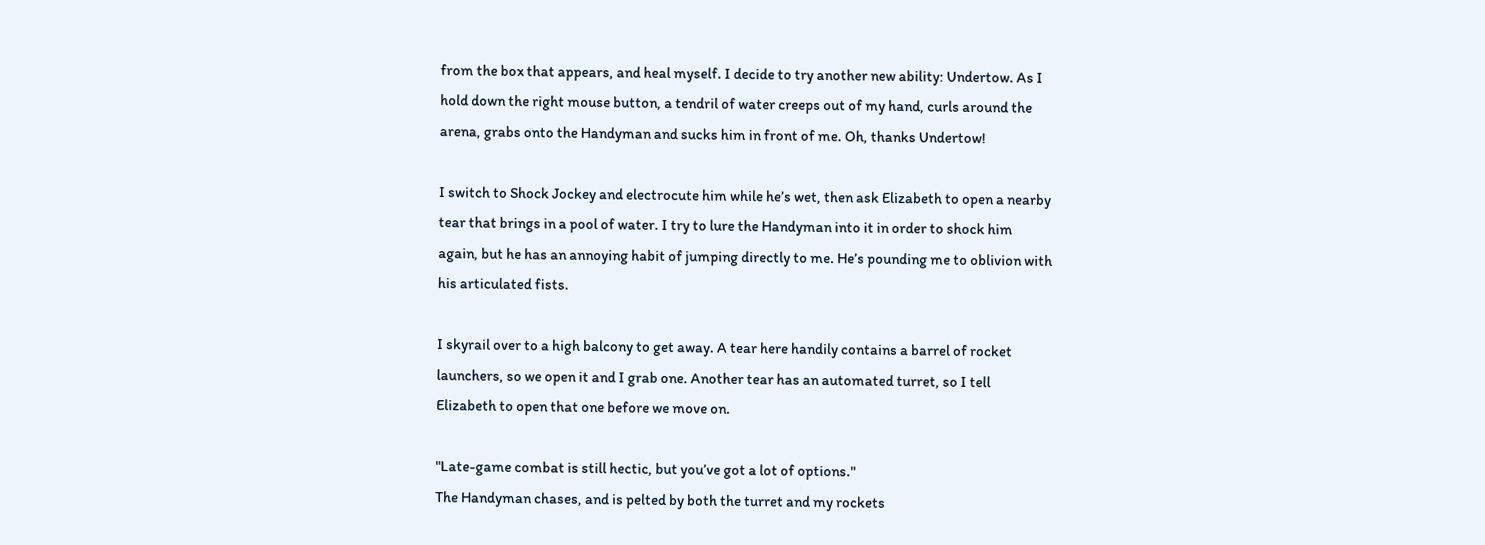from the box that appears, and heal myself. I decide to try another new ability: Undertow. As I hold down the right mouse button, a tendril of water creeps out of my hand, curls around the arena, grabs onto the Handyman and sucks him in front of me. Oh, thanks Undertow!

I switch to Shock Jockey and electrocute him while he’s wet, then ask Elizabeth to open a nearby tear that brings in a pool of water. I try to lure the Handyman into it in order to shock him again, but he has an annoying habit of jumping directly to me. He’s pounding me to oblivion with his articulated fists.

I skyrail over to a high balcony to get away. A tear here handily contains a barrel of rocket launchers, so we open it and I grab one. Another tear has an automated turret, so I tell Elizabeth to open that one before we move on.

"Late-game combat is still hectic, but you’ve got a lot of options."
The Handyman chases, and is pelted by both the turret and my rockets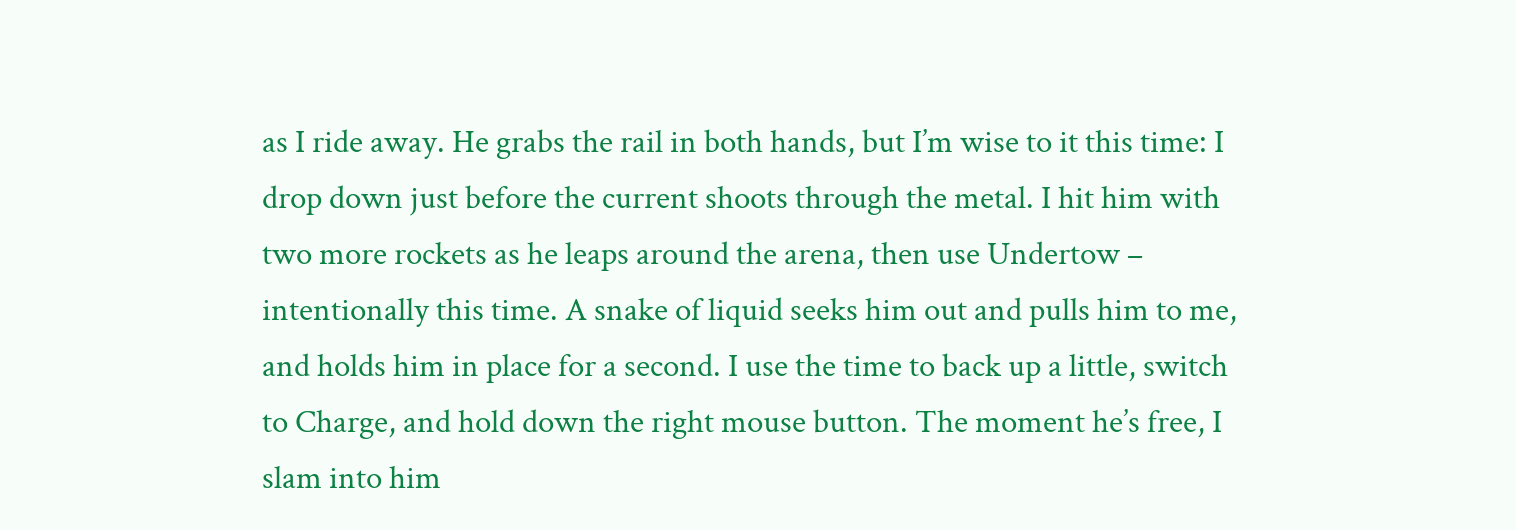as I ride away. He grabs the rail in both hands, but I’m wise to it this time: I drop down just before the current shoots through the metal. I hit him with two more rockets as he leaps around the arena, then use Undertow – intentionally this time. A snake of liquid seeks him out and pulls him to me, and holds him in place for a second. I use the time to back up a little, switch to Charge, and hold down the right mouse button. The moment he’s free, I slam into him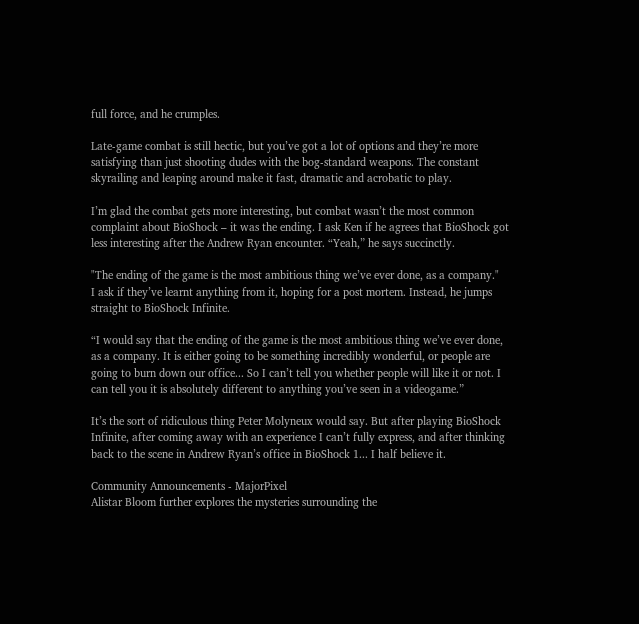full force, and he crumples.

Late-game combat is still hectic, but you’ve got a lot of options and they’re more satisfying than just shooting dudes with the bog-standard weapons. The constant skyrailing and leaping around make it fast, dramatic and acrobatic to play.

I’m glad the combat gets more interesting, but combat wasn’t the most common complaint about BioShock – it was the ending. I ask Ken if he agrees that BioShock got less interesting after the Andrew Ryan encounter. “Yeah,” he says succinctly.

"The ending of the game is the most ambitious thing we’ve ever done, as a company."
I ask if they’ve learnt anything from it, hoping for a post mortem. Instead, he jumps straight to BioShock Infinite.

“I would say that the ending of the game is the most ambitious thing we’ve ever done, as a company. It is either going to be something incredibly wonderful, or people are going to burn down our office... So I can’t tell you whether people will like it or not. I can tell you it is absolutely different to anything you’ve seen in a videogame.”

It’s the sort of ridiculous thing Peter Molyneux would say. But after playing BioShock Infinite, after coming away with an experience I can’t fully express, and after thinking back to the scene in Andrew Ryan’s office in BioShock 1... I half believe it.

Community Announcements - MajorPixel
Alistar Bloom further explores the mysteries surrounding the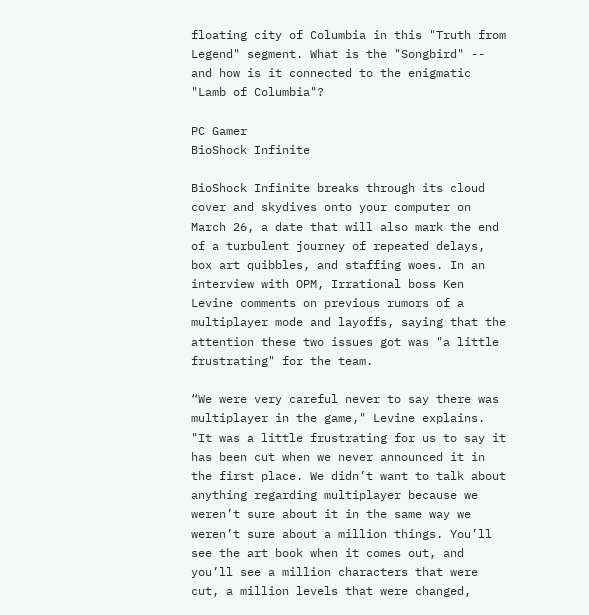floating city of Columbia in this "Truth from Legend" segment. What is the "Songbird" -- and how is it connected to the enigmatic "Lamb of Columbia"?

PC Gamer
BioShock Infinite

BioShock Infinite breaks through its cloud cover and skydives onto your computer on March 26, a date that will also mark the end of a turbulent journey of repeated delays, box art quibbles, and staffing woes. In an interview with OPM, Irrational boss Ken Levine comments on previous rumors of a multiplayer mode and layoffs, saying that the attention these two issues got was "a little frustrating" for the team.

“We were very careful never to say there was multiplayer in the game," Levine explains. "It was a little frustrating for us to say it has been cut when we never announced it in the first place. We didn’t want to talk about anything regarding multiplayer because we weren’t sure about it in the same way we weren’t sure about a million things. You’ll see the art book when it comes out, and you’ll see a million characters that were cut, a million levels that were changed,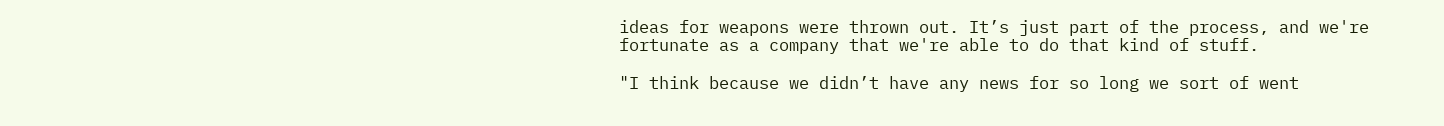ideas for weapons were thrown out. It’s just part of the process, and we're fortunate as a company that we're able to do that kind of stuff.

"I think because we didn’t have any news for so long we sort of went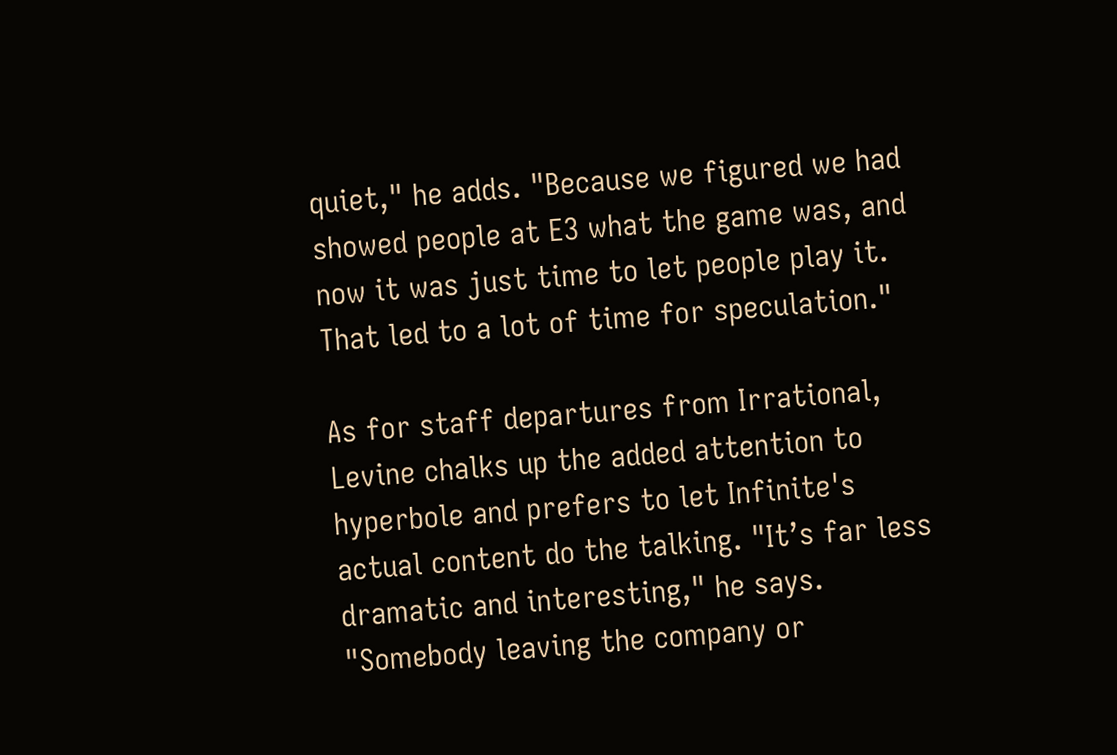quiet," he adds. "Because we figured we had showed people at E3 what the game was, and now it was just time to let people play it. That led to a lot of time for speculation."

As for staff departures from Irrational, Levine chalks up the added attention to hyperbole and prefers to let Infinite's actual content do the talking. "It’s far less dramatic and interesting," he says. "Somebody leaving the company or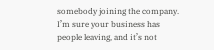somebody joining the company. I’m sure your business has people leaving, and it’s not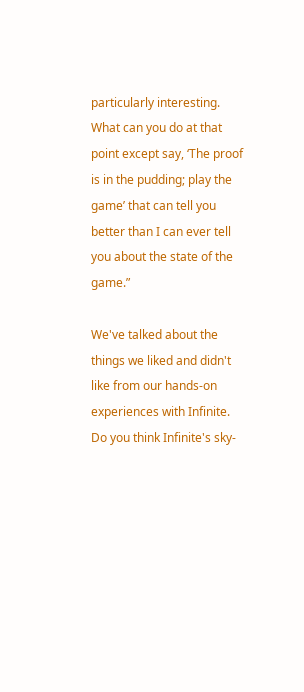particularly interesting. What can you do at that point except say, ‘The proof is in the pudding; play the game’ that can tell you better than I can ever tell you about the state of the game.”

We've talked about the things we liked and didn't like from our hands-on experiences with Infinite. Do you think Infinite's sky-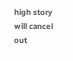high story will cancel out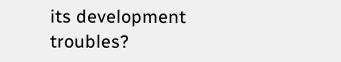its development troubles?